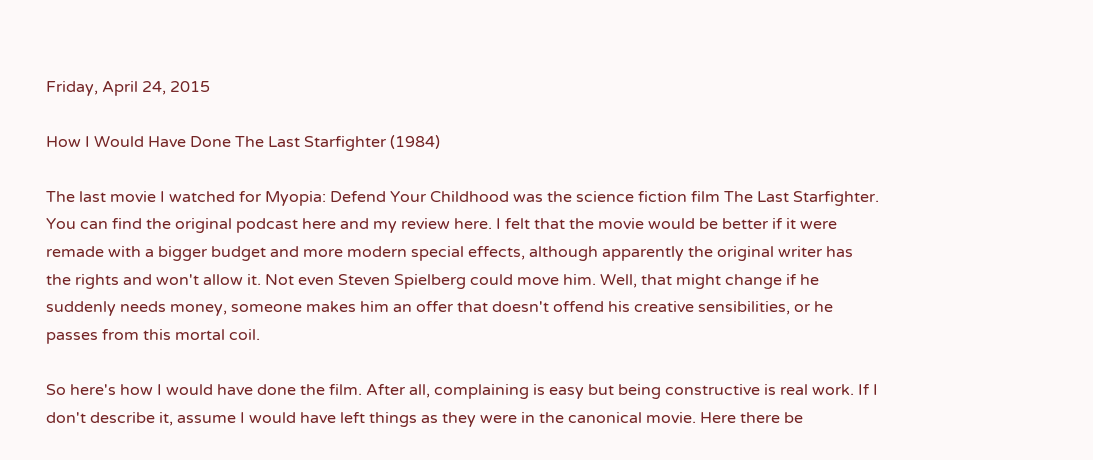Friday, April 24, 2015

How I Would Have Done The Last Starfighter (1984)

The last movie I watched for Myopia: Defend Your Childhood was the science fiction film The Last Starfighter. You can find the original podcast here and my review here. I felt that the movie would be better if it were remade with a bigger budget and more modern special effects, although apparently the original writer has the rights and won't allow it. Not even Steven Spielberg could move him. Well, that might change if he suddenly needs money, someone makes him an offer that doesn't offend his creative sensibilities, or he passes from this mortal coil.

So here's how I would have done the film. After all, complaining is easy but being constructive is real work. If I don't describe it, assume I would have left things as they were in the canonical movie. Here there be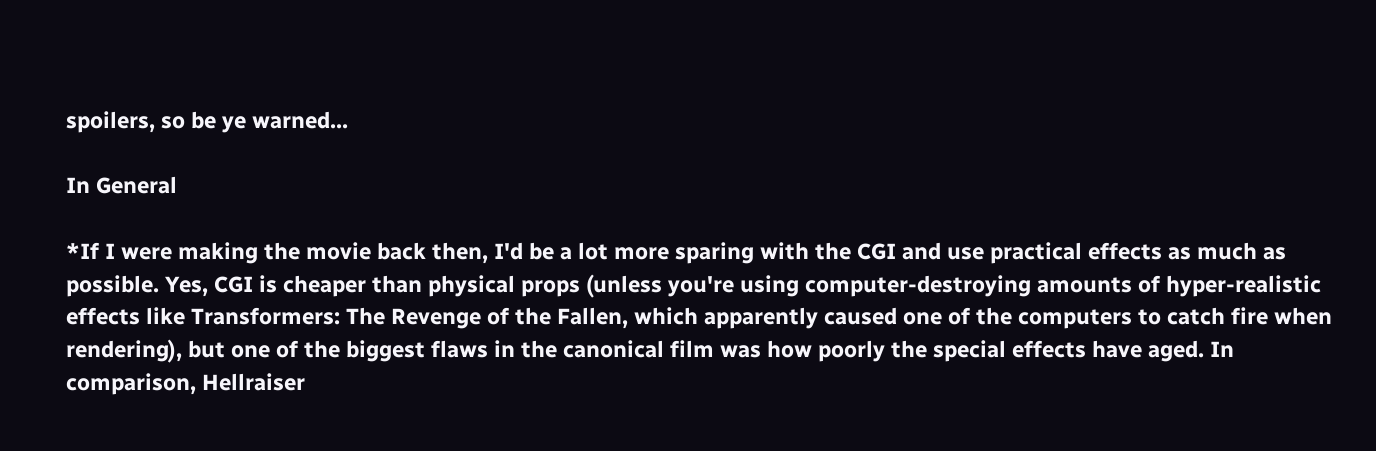spoilers, so be ye warned...

In General

*If I were making the movie back then, I'd be a lot more sparing with the CGI and use practical effects as much as possible. Yes, CGI is cheaper than physical props (unless you're using computer-destroying amounts of hyper-realistic effects like Transformers: The Revenge of the Fallen, which apparently caused one of the computers to catch fire when rendering), but one of the biggest flaws in the canonical film was how poorly the special effects have aged. In comparison, Hellraiser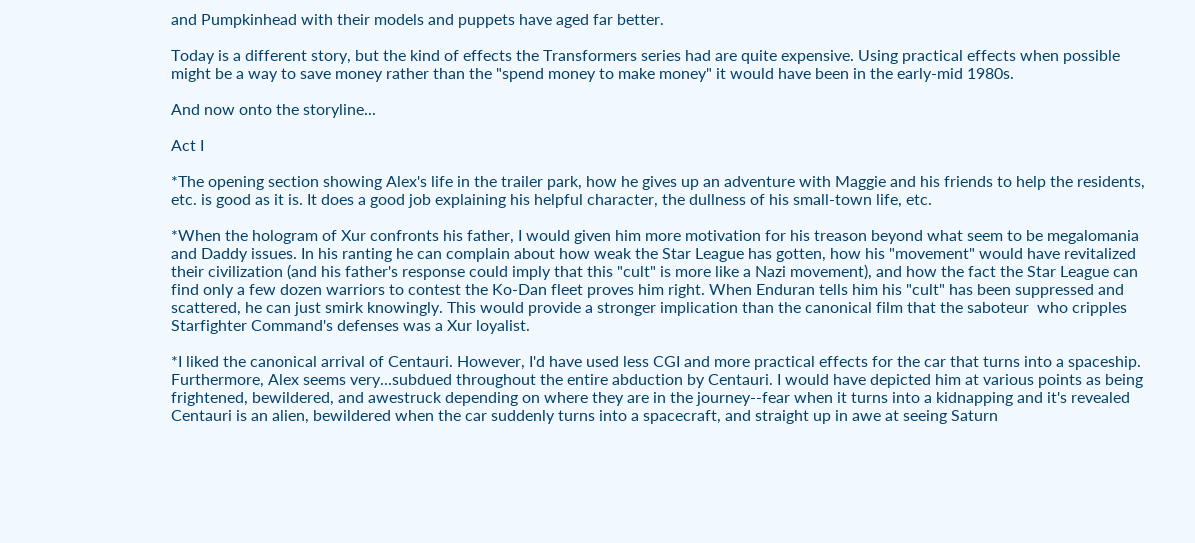and Pumpkinhead with their models and puppets have aged far better.

Today is a different story, but the kind of effects the Transformers series had are quite expensive. Using practical effects when possible might be a way to save money rather than the "spend money to make money" it would have been in the early-mid 1980s.

And now onto the storyline...

Act I

*The opening section showing Alex's life in the trailer park, how he gives up an adventure with Maggie and his friends to help the residents, etc. is good as it is. It does a good job explaining his helpful character, the dullness of his small-town life, etc.

*When the hologram of Xur confronts his father, I would given him more motivation for his treason beyond what seem to be megalomania and Daddy issues. In his ranting he can complain about how weak the Star League has gotten, how his "movement" would have revitalized their civilization (and his father's response could imply that this "cult" is more like a Nazi movement), and how the fact the Star League can find only a few dozen warriors to contest the Ko-Dan fleet proves him right. When Enduran tells him his "cult" has been suppressed and scattered, he can just smirk knowingly. This would provide a stronger implication than the canonical film that the saboteur  who cripples Starfighter Command's defenses was a Xur loyalist.

*I liked the canonical arrival of Centauri. However, I'd have used less CGI and more practical effects for the car that turns into a spaceship. Furthermore, Alex seems very...subdued throughout the entire abduction by Centauri. I would have depicted him at various points as being frightened, bewildered, and awestruck depending on where they are in the journey--fear when it turns into a kidnapping and it's revealed Centauri is an alien, bewildered when the car suddenly turns into a spacecraft, and straight up in awe at seeing Saturn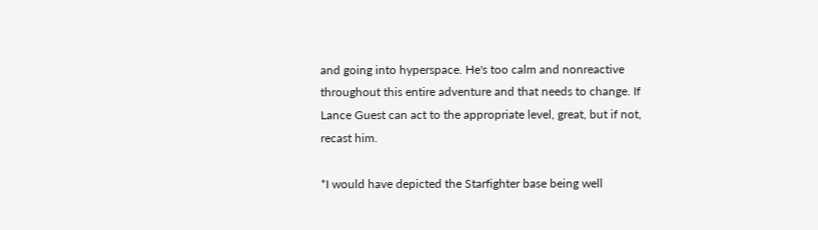and going into hyperspace. He's too calm and nonreactive throughout this entire adventure and that needs to change. If Lance Guest can act to the appropriate level, great, but if not, recast him.

*I would have depicted the Starfighter base being well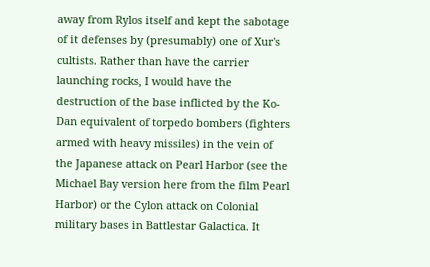away from Rylos itself and kept the sabotage of it defenses by (presumably) one of Xur's cultists. Rather than have the carrier launching rocks, I would have the destruction of the base inflicted by the Ko-Dan equivalent of torpedo bombers (fighters armed with heavy missiles) in the vein of the Japanese attack on Pearl Harbor (see the Michael Bay version here from the film Pearl Harbor) or the Cylon attack on Colonial military bases in Battlestar Galactica. It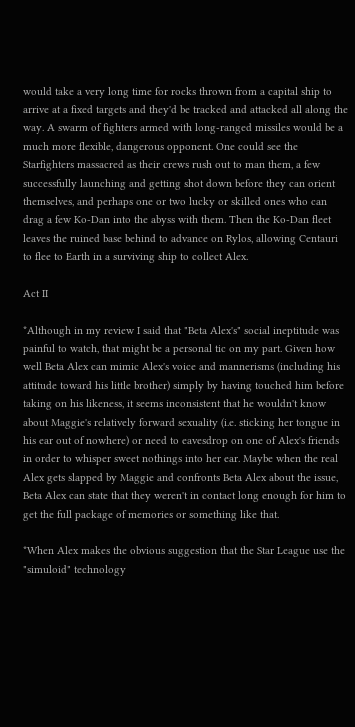would take a very long time for rocks thrown from a capital ship to arrive at a fixed targets and they'd be tracked and attacked all along the way. A swarm of fighters armed with long-ranged missiles would be a much more flexible, dangerous opponent. One could see the Starfighters massacred as their crews rush out to man them, a few successfully launching and getting shot down before they can orient themselves, and perhaps one or two lucky or skilled ones who can drag a few Ko-Dan into the abyss with them. Then the Ko-Dan fleet leaves the ruined base behind to advance on Rylos, allowing Centauri to flee to Earth in a surviving ship to collect Alex.

Act II

*Although in my review I said that "Beta Alex's" social ineptitude was painful to watch, that might be a personal tic on my part. Given how well Beta Alex can mimic Alex's voice and mannerisms (including his attitude toward his little brother) simply by having touched him before taking on his likeness, it seems inconsistent that he wouldn't know about Maggie's relatively forward sexuality (i.e. sticking her tongue in his ear out of nowhere) or need to eavesdrop on one of Alex's friends in order to whisper sweet nothings into her ear. Maybe when the real Alex gets slapped by Maggie and confronts Beta Alex about the issue, Beta Alex can state that they weren't in contact long enough for him to get the full package of memories or something like that.

*When Alex makes the obvious suggestion that the Star League use the "simuloid" technology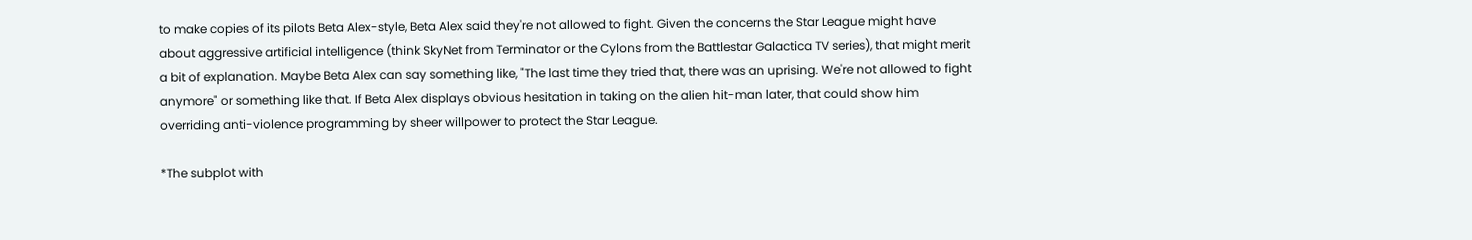to make copies of its pilots Beta Alex-style, Beta Alex said they're not allowed to fight. Given the concerns the Star League might have about aggressive artificial intelligence (think SkyNet from Terminator or the Cylons from the Battlestar Galactica TV series), that might merit a bit of explanation. Maybe Beta Alex can say something like, "The last time they tried that, there was an uprising. We're not allowed to fight anymore" or something like that. If Beta Alex displays obvious hesitation in taking on the alien hit-man later, that could show him overriding anti-violence programming by sheer willpower to protect the Star League.

*The subplot with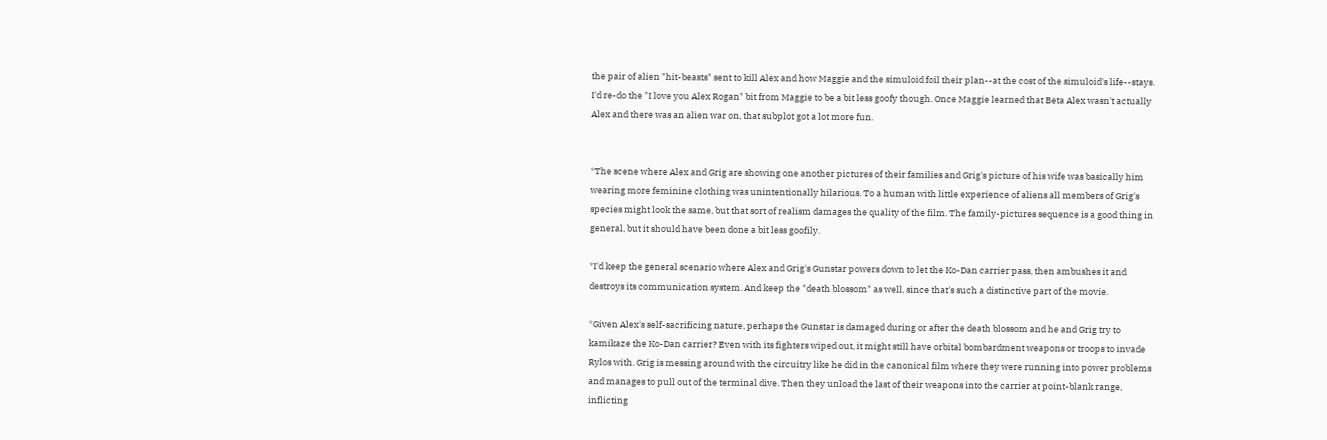the pair of alien "hit-beasts" sent to kill Alex and how Maggie and the simuloid foil their plan--at the cost of the simuloid's life--stays. I'd re-do the "I love you Alex Rogan" bit from Maggie to be a bit less goofy though. Once Maggie learned that Beta Alex wasn't actually Alex and there was an alien war on, that subplot got a lot more fun.


*The scene where Alex and Grig are showing one another pictures of their families and Grig's picture of his wife was basically him wearing more feminine clothing was unintentionally hilarious. To a human with little experience of aliens all members of Grig's species might look the same, but that sort of realism damages the quality of the film. The family-pictures sequence is a good thing in general, but it should have been done a bit less goofily.

*I'd keep the general scenario where Alex and Grig's Gunstar powers down to let the Ko-Dan carrier pass, then ambushes it and destroys its communication system. And keep the "death blossom" as well, since that's such a distinctive part of the movie.

*Given Alex's self-sacrificing nature, perhaps the Gunstar is damaged during or after the death blossom and he and Grig try to kamikaze the Ko-Dan carrier? Even with its fighters wiped out, it might still have orbital bombardment weapons or troops to invade Rylos with. Grig is messing around with the circuitry like he did in the canonical film where they were running into power problems and manages to pull out of the terminal dive. Then they unload the last of their weapons into the carrier at point-blank range, inflicting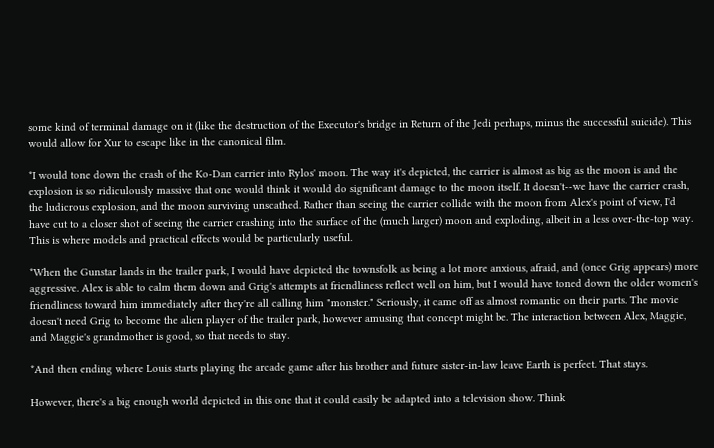some kind of terminal damage on it (like the destruction of the Executor's bridge in Return of the Jedi perhaps, minus the successful suicide). This would allow for Xur to escape like in the canonical film.

*I would tone down the crash of the Ko-Dan carrier into Rylos' moon. The way it's depicted, the carrier is almost as big as the moon is and the explosion is so ridiculously massive that one would think it would do significant damage to the moon itself. It doesn't--we have the carrier crash, the ludicrous explosion, and the moon surviving unscathed. Rather than seeing the carrier collide with the moon from Alex's point of view, I'd have cut to a closer shot of seeing the carrier crashing into the surface of the (much larger) moon and exploding, albeit in a less over-the-top way. This is where models and practical effects would be particularly useful.

*When the Gunstar lands in the trailer park, I would have depicted the townsfolk as being a lot more anxious, afraid, and (once Grig appears) more aggressive. Alex is able to calm them down and Grig's attempts at friendliness reflect well on him, but I would have toned down the older women's friendliness toward him immediately after they're all calling him "monster." Seriously, it came off as almost romantic on their parts. The movie doesn't need Grig to become the alien player of the trailer park, however amusing that concept might be. The interaction between Alex, Maggie, and Maggie's grandmother is good, so that needs to stay.

*And then ending where Louis starts playing the arcade game after his brother and future sister-in-law leave Earth is perfect. That stays.

However, there's a big enough world depicted in this one that it could easily be adapted into a television show. Think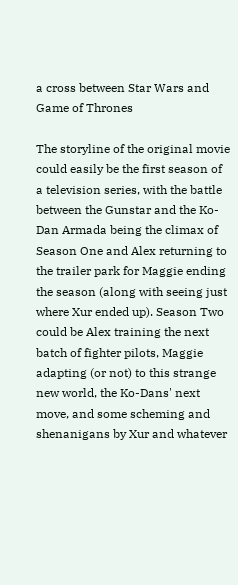a cross between Star Wars and Game of Thrones

The storyline of the original movie could easily be the first season of a television series, with the battle between the Gunstar and the Ko-Dan Armada being the climax of Season One and Alex returning to the trailer park for Maggie ending the season (along with seeing just where Xur ended up). Season Two could be Alex training the next batch of fighter pilots, Maggie adapting (or not) to this strange new world, the Ko-Dans' next move, and some scheming and shenanigans by Xur and whatever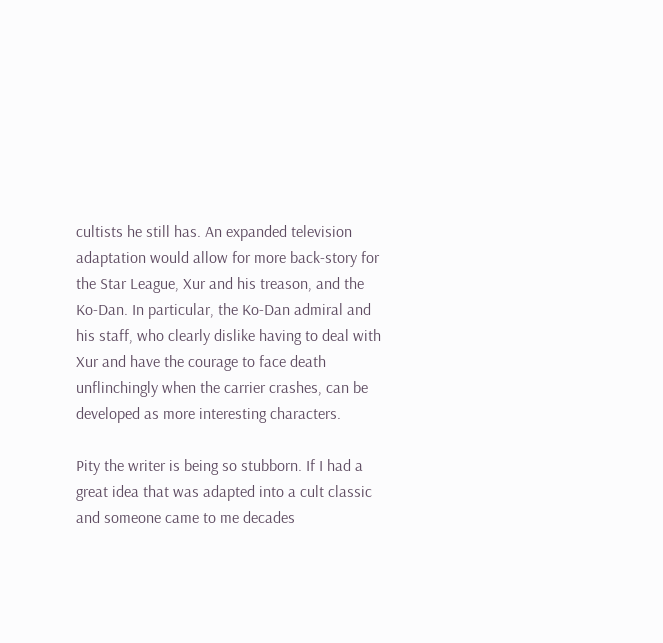cultists he still has. An expanded television adaptation would allow for more back-story for the Star League, Xur and his treason, and the Ko-Dan. In particular, the Ko-Dan admiral and his staff, who clearly dislike having to deal with Xur and have the courage to face death unflinchingly when the carrier crashes, can be developed as more interesting characters.

Pity the writer is being so stubborn. If I had a great idea that was adapted into a cult classic and someone came to me decades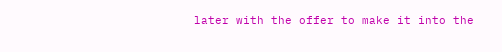later with the offer to make it into the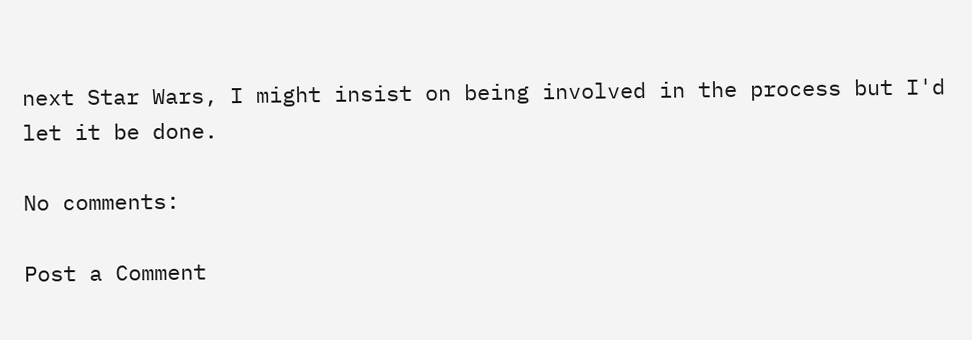next Star Wars, I might insist on being involved in the process but I'd let it be done.

No comments:

Post a Comment